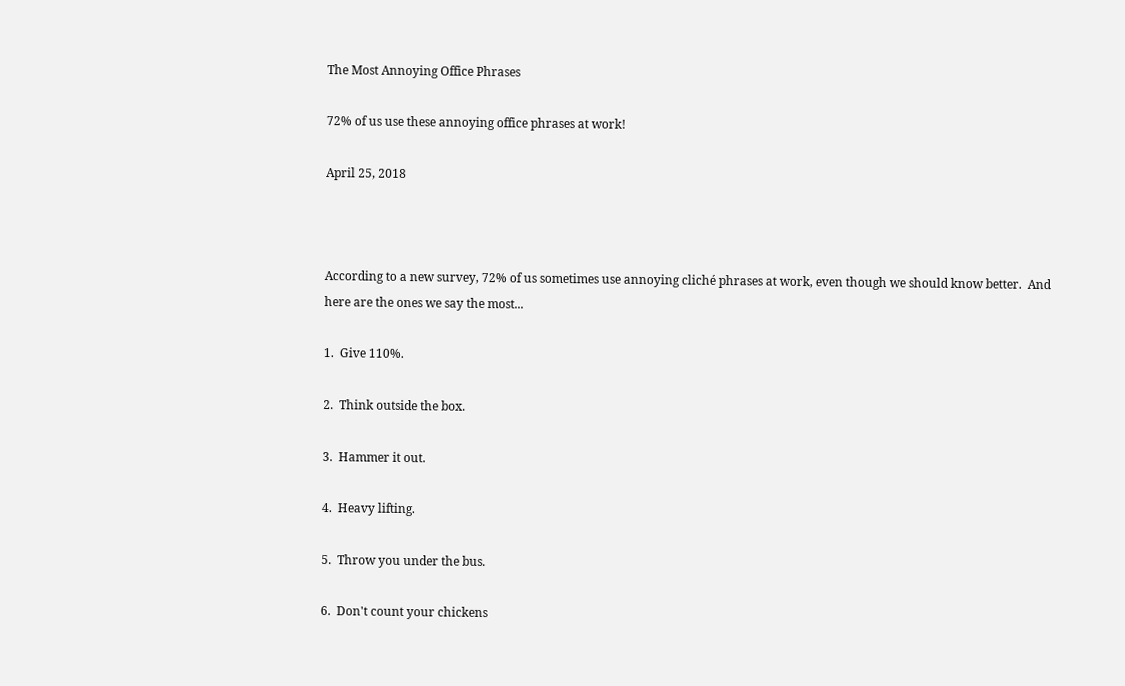The Most Annoying Office Phrases

72% of us use these annoying office phrases at work!

April 25, 2018



According to a new survey, 72% of us sometimes use annoying cliché phrases at work, even though we should know better.  And here are the ones we say the most...

1.  Give 110%.

2.  Think outside the box.

3.  Hammer it out.

4.  Heavy lifting.

5.  Throw you under the bus.

6.  Don't count your chickens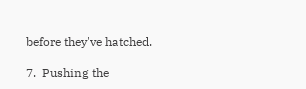before they've hatched.

7.  Pushing the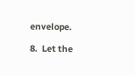envelope.

8.  Let the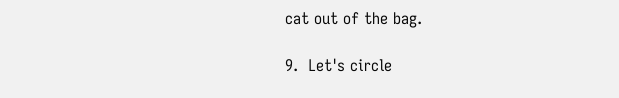cat out of the bag.

9.  Let's circle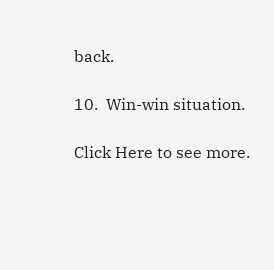back.

10.  Win-win situation.

Click Here to see more.